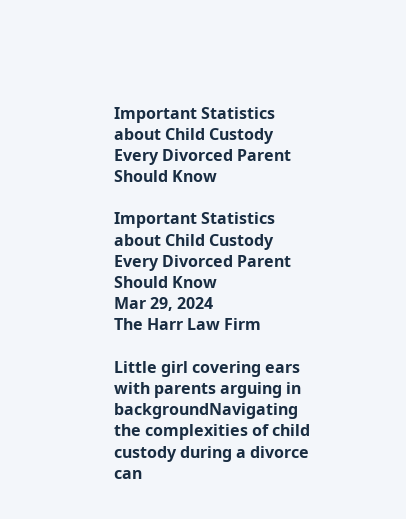Important Statistics about Child Custody Every Divorced Parent Should Know

Important Statistics about Child Custody Every Divorced Parent Should Know
Mar 29, 2024
The Harr Law Firm

Little girl covering ears with parents arguing in backgroundNavigating the complexities of child custody during a divorce can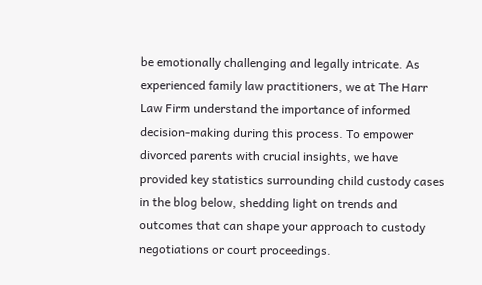be emotionally challenging and legally intricate. As experienced family law practitioners, we at The Harr Law Firm understand the importance of informed decision-making during this process. To empower divorced parents with crucial insights, we have provided key statistics surrounding child custody cases in the blog below, shedding light on trends and outcomes that can shape your approach to custody negotiations or court proceedings.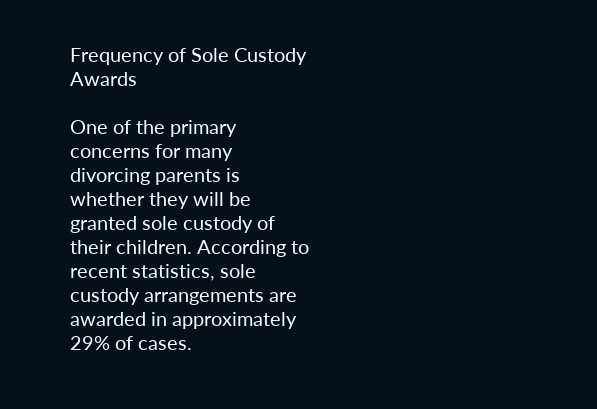Frequency of Sole Custody Awards

One of the primary concerns for many divorcing parents is whether they will be granted sole custody of their children. According to recent statistics, sole custody arrangements are awarded in approximately 29% of cases.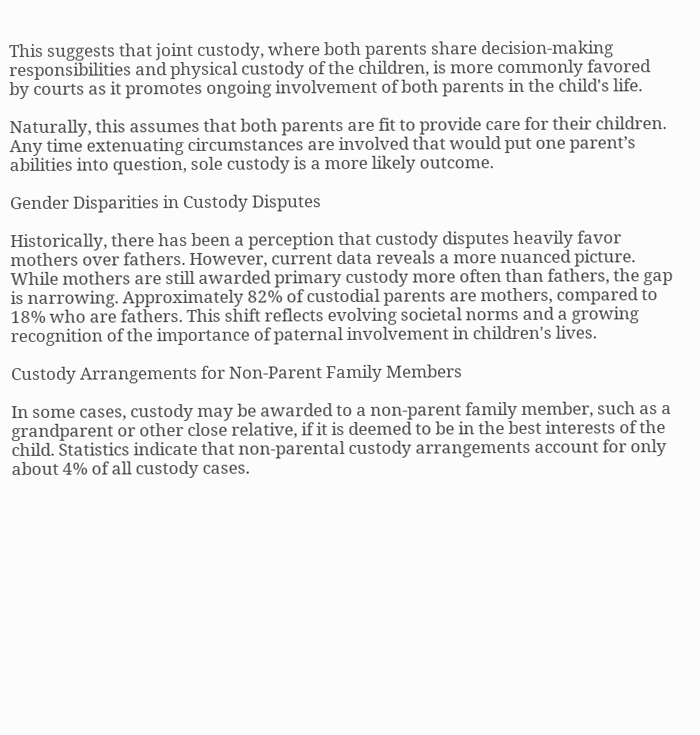This suggests that joint custody, where both parents share decision-making responsibilities and physical custody of the children, is more commonly favored by courts as it promotes ongoing involvement of both parents in the child's life.

Naturally, this assumes that both parents are fit to provide care for their children. Any time extenuating circumstances are involved that would put one parent’s abilities into question, sole custody is a more likely outcome.

Gender Disparities in Custody Disputes

Historically, there has been a perception that custody disputes heavily favor mothers over fathers. However, current data reveals a more nuanced picture. While mothers are still awarded primary custody more often than fathers, the gap is narrowing. Approximately 82% of custodial parents are mothers, compared to 18% who are fathers. This shift reflects evolving societal norms and a growing recognition of the importance of paternal involvement in children's lives.

Custody Arrangements for Non-Parent Family Members

In some cases, custody may be awarded to a non-parent family member, such as a grandparent or other close relative, if it is deemed to be in the best interests of the child. Statistics indicate that non-parental custody arrangements account for only about 4% of all custody cases.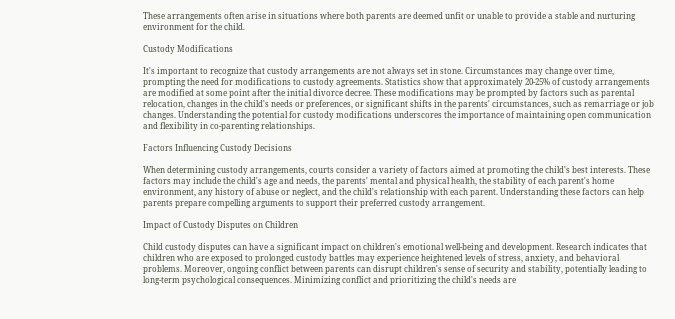These arrangements often arise in situations where both parents are deemed unfit or unable to provide a stable and nurturing environment for the child.

Custody Modifications

It's important to recognize that custody arrangements are not always set in stone. Circumstances may change over time, prompting the need for modifications to custody agreements. Statistics show that approximately 20-25% of custody arrangements are modified at some point after the initial divorce decree. These modifications may be prompted by factors such as parental relocation, changes in the child's needs or preferences, or significant shifts in the parents' circumstances, such as remarriage or job changes. Understanding the potential for custody modifications underscores the importance of maintaining open communication and flexibility in co-parenting relationships.

Factors Influencing Custody Decisions

When determining custody arrangements, courts consider a variety of factors aimed at promoting the child's best interests. These factors may include the child's age and needs, the parents' mental and physical health, the stability of each parent's home environment, any history of abuse or neglect, and the child's relationship with each parent. Understanding these factors can help parents prepare compelling arguments to support their preferred custody arrangement.

Impact of Custody Disputes on Children

Child custody disputes can have a significant impact on children's emotional well-being and development. Research indicates that children who are exposed to prolonged custody battles may experience heightened levels of stress, anxiety, and behavioral problems. Moreover, ongoing conflict between parents can disrupt children's sense of security and stability, potentially leading to long-term psychological consequences. Minimizing conflict and prioritizing the child's needs are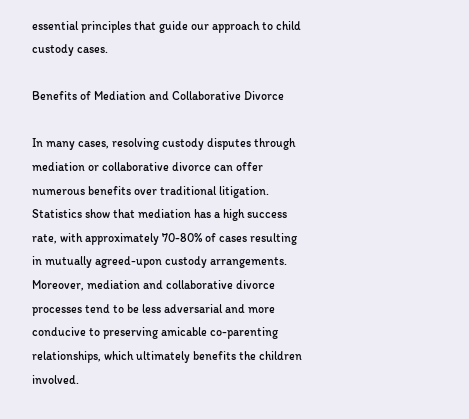essential principles that guide our approach to child custody cases.

Benefits of Mediation and Collaborative Divorce

In many cases, resolving custody disputes through mediation or collaborative divorce can offer numerous benefits over traditional litigation. Statistics show that mediation has a high success rate, with approximately 70-80% of cases resulting in mutually agreed-upon custody arrangements. Moreover, mediation and collaborative divorce processes tend to be less adversarial and more conducive to preserving amicable co-parenting relationships, which ultimately benefits the children involved.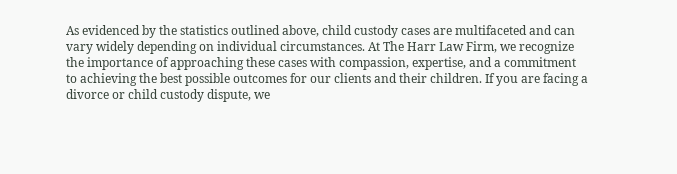As evidenced by the statistics outlined above, child custody cases are multifaceted and can vary widely depending on individual circumstances. At The Harr Law Firm, we recognize the importance of approaching these cases with compassion, expertise, and a commitment to achieving the best possible outcomes for our clients and their children. If you are facing a divorce or child custody dispute, we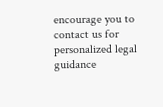encourage you to contact us for personalized legal guidance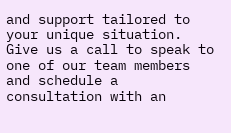and support tailored to your unique situation. Give us a call to speak to one of our team members and schedule a consultation with an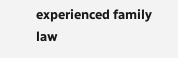experienced family law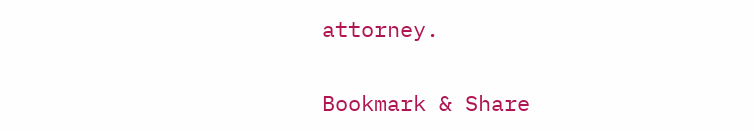attorney.

Bookmark & Share